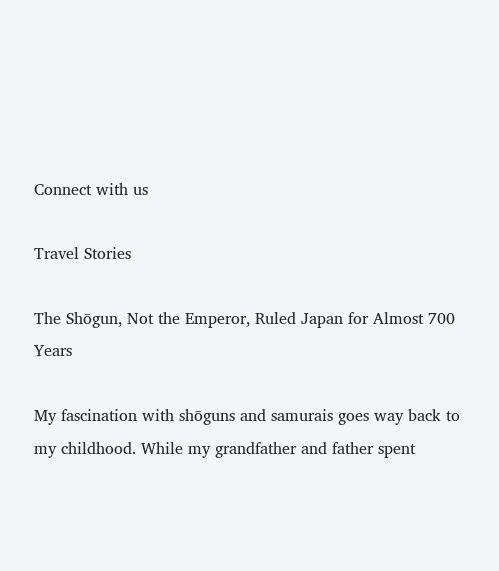Connect with us

Travel Stories

The Shōgun, Not the Emperor, Ruled Japan for Almost 700 Years

My fascination with shōguns and samurais goes way back to my childhood. While my grandfather and father spent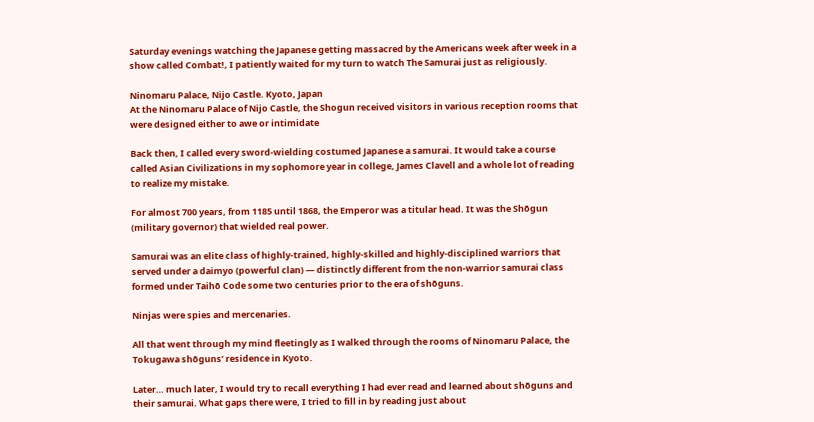Saturday evenings watching the Japanese getting massacred by the Americans week after week in a show called Combat!, I patiently waited for my turn to watch The Samurai just as religiously.

Ninomaru Palace, Nijo Castle. Kyoto, Japan
At the Ninomaru Palace of Nijo Castle, the Shogun received visitors in various reception rooms that were designed either to awe or intimidate

Back then, I called every sword-wielding costumed Japanese a samurai. It would take a course called Asian Civilizations in my sophomore year in college, James Clavell and a whole lot of reading to realize my mistake.

For almost 700 years, from 1185 until 1868, the Emperor was a titular head. It was the Shōgun (military governor) that wielded real power.

Samurai was an elite class of highly-trained, highly-skilled and highly-disciplined warriors that served under a daimyo (powerful clan) — distinctly different from the non-warrior samurai class formed under Taihō Code some two centuries prior to the era of shōguns.

Ninjas were spies and mercenaries.

All that went through my mind fleetingly as I walked through the rooms of Ninomaru Palace, the Tokugawa shōguns’ residence in Kyoto.

Later… much later, I would try to recall everything I had ever read and learned about shōguns and their samurai. What gaps there were, I tried to fill in by reading just about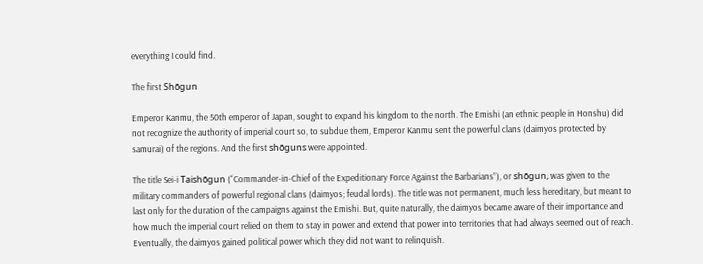everything I could find.

The first Shōgun

Emperor Kanmu, the 50th emperor of Japan, sought to expand his kingdom to the north. The Emishi (an ethnic people in Honshu) did not recognize the authority of imperial court so, to subdue them, Emperor Kanmu sent the powerful clans (daimyos protected by samurai) of the regions. And the first shōguns were appointed.

The title Sei-i Taishōgun (“Commander-in-Chief of the Expeditionary Force Against the Barbarians”), or shōgun, was given to the military commanders of powerful regional clans (daimyos; feudal lords). The title was not permanent, much less hereditary, but meant to last only for the duration of the campaigns against the Emishi. But, quite naturally, the daimyos became aware of their importance and how much the imperial court relied on them to stay in power and extend that power into territories that had always seemed out of reach. Eventually, the daimyos gained political power which they did not want to relinquish.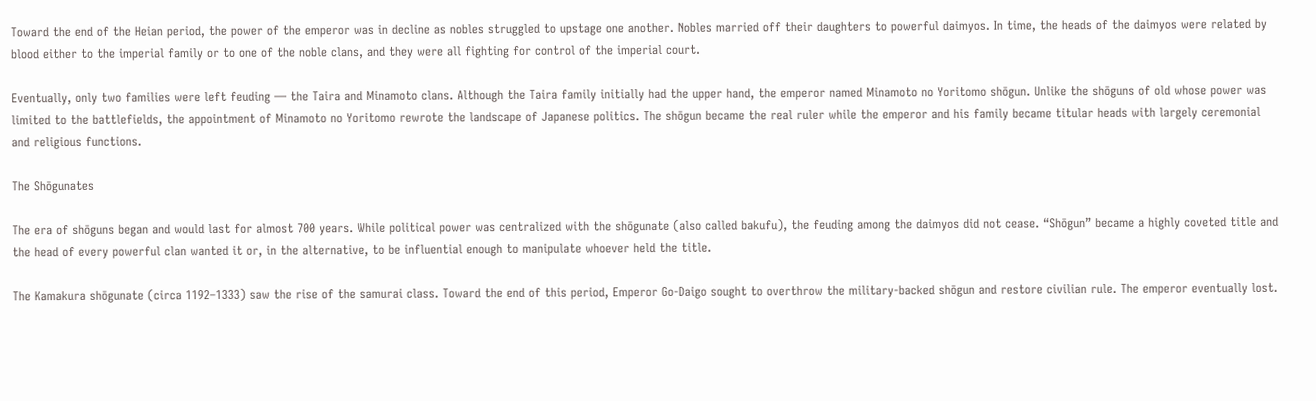Toward the end of the Heian period, the power of the emperor was in decline as nobles struggled to upstage one another. Nobles married off their daughters to powerful daimyos. In time, the heads of the daimyos were related by blood either to the imperial family or to one of the noble clans, and they were all fighting for control of the imperial court.

Eventually, only two families were left feuding — the Taira and Minamoto clans. Although the Taira family initially had the upper hand, the emperor named Minamoto no Yoritomo shōgun. Unlike the shōguns of old whose power was limited to the battlefields, the appointment of Minamoto no Yoritomo rewrote the landscape of Japanese politics. The shōgun became the real ruler while the emperor and his family became titular heads with largely ceremonial and religious functions.

The Shōgunates

The era of shōguns began and would last for almost 700 years. While political power was centralized with the shōgunate (also called bakufu), the feuding among the daimyos did not cease. “Shōgun” became a highly coveted title and the head of every powerful clan wanted it or, in the alternative, to be influential enough to manipulate whoever held the title.

The Kamakura shōgunate (circa 1192–1333) saw the rise of the samurai class. Toward the end of this period, Emperor Go-Daigo sought to overthrow the military-backed shōgun and restore civilian rule. The emperor eventually lost.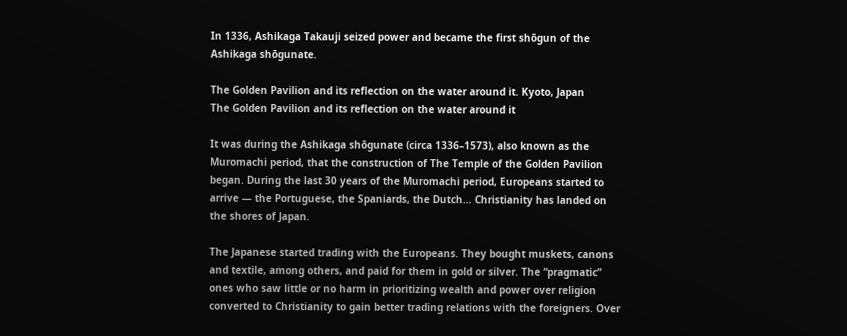In 1336, Ashikaga Takauji seized power and became the first shōgun of the Ashikaga shōgunate.

The Golden Pavilion and its reflection on the water around it. Kyoto, Japan
The Golden Pavilion and its reflection on the water around it

It was during the Ashikaga shōgunate (circa 1336–1573), also known as the Muromachi period, that the construction of The Temple of the Golden Pavilion began. During the last 30 years of the Muromachi period, Europeans started to arrive — the Portuguese, the Spaniards, the Dutch… Christianity has landed on the shores of Japan.

The Japanese started trading with the Europeans. They bought muskets, canons and textile, among others, and paid for them in gold or silver. The “pragmatic” ones who saw little or no harm in prioritizing wealth and power over religion converted to Christianity to gain better trading relations with the foreigners. Over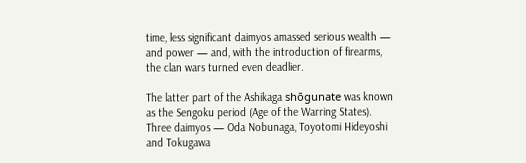time, less significant daimyos amassed serious wealth — and power — and, with the introduction of firearms, the clan wars turned even deadlier.

The latter part of the Ashikaga shōgunate was known as the Sengoku period (Age of the Warring States). Three daimyos — Oda Nobunaga, Toyotomi Hideyoshi and Tokugawa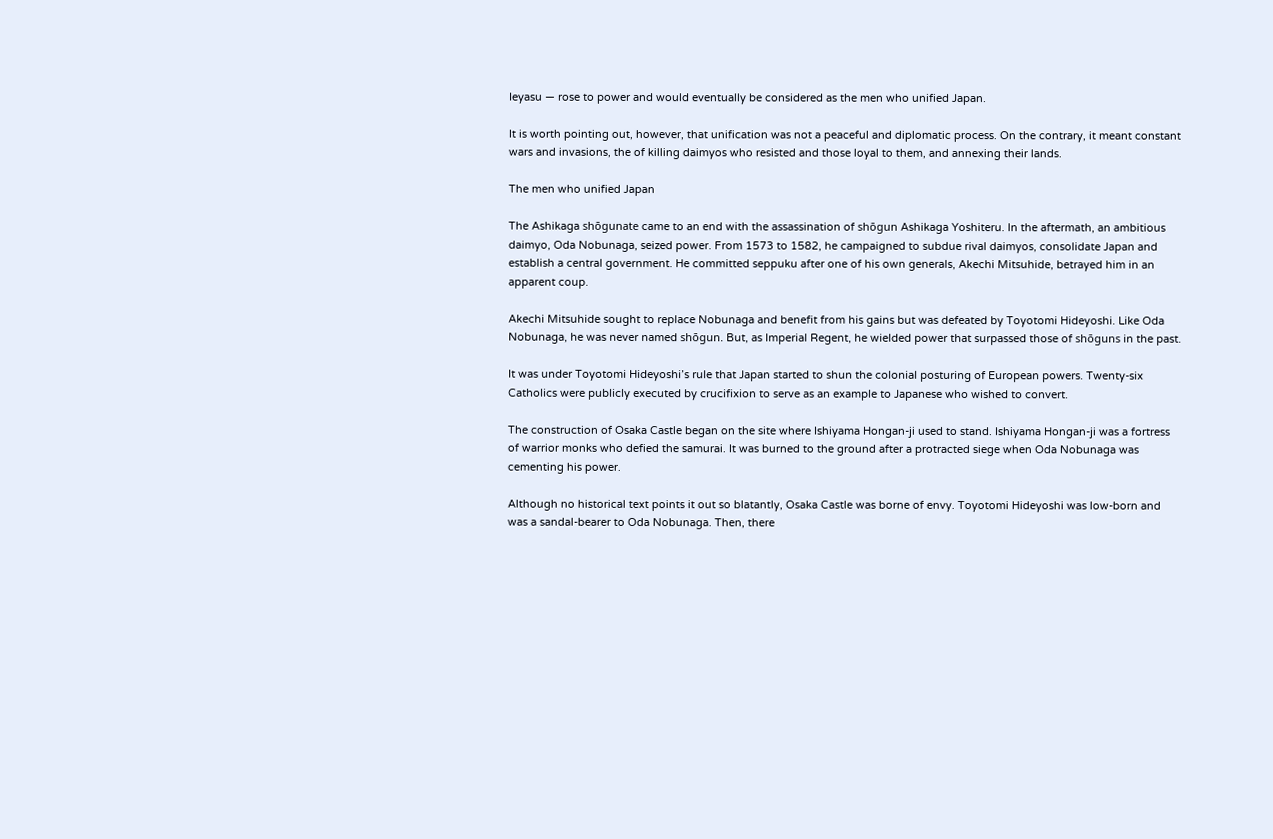Ieyasu — rose to power and would eventually be considered as the men who unified Japan.

It is worth pointing out, however, that unification was not a peaceful and diplomatic process. On the contrary, it meant constant wars and invasions, the of killing daimyos who resisted and those loyal to them, and annexing their lands.

The men who unified Japan

The Ashikaga shōgunate came to an end with the assassination of shōgun Ashikaga Yoshiteru. In the aftermath, an ambitious daimyo, Oda Nobunaga, seized power. From 1573 to 1582, he campaigned to subdue rival daimyos, consolidate Japan and establish a central government. He committed seppuku after one of his own generals, Akechi Mitsuhide, betrayed him in an apparent coup.

Akechi Mitsuhide sought to replace Nobunaga and benefit from his gains but was defeated by Toyotomi Hideyoshi. Like Oda Nobunaga, he was never named shōgun. But, as Imperial Regent, he wielded power that surpassed those of shōguns in the past.

It was under Toyotomi Hideyoshi’s rule that Japan started to shun the colonial posturing of European powers. Twenty-six Catholics were publicly executed by crucifixion to serve as an example to Japanese who wished to convert.

The construction of Osaka Castle began on the site where Ishiyama Hongan-ji used to stand. Ishiyama Hongan-ji was a fortress of warrior monks who defied the samurai. It was burned to the ground after a protracted siege when Oda Nobunaga was cementing his power.

Although no historical text points it out so blatantly, Osaka Castle was borne of envy. Toyotomi Hideyoshi was low-born and was a sandal-bearer to Oda Nobunaga. Then, there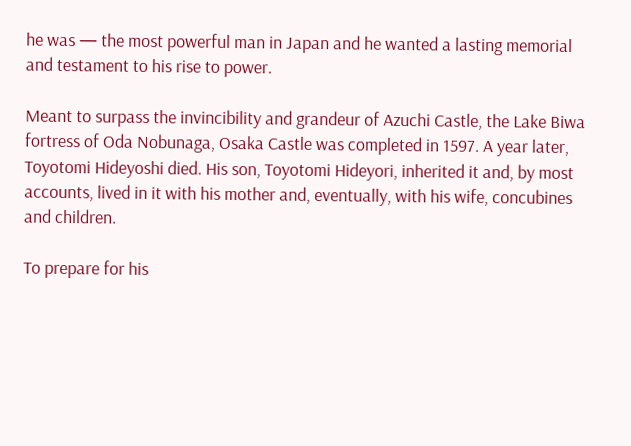he was — the most powerful man in Japan and he wanted a lasting memorial and testament to his rise to power.

Meant to surpass the invincibility and grandeur of Azuchi Castle, the Lake Biwa fortress of Oda Nobunaga, Osaka Castle was completed in 1597. A year later, Toyotomi Hideyoshi died. His son, Toyotomi Hideyori, inherited it and, by most accounts, lived in it with his mother and, eventually, with his wife, concubines and children.

To prepare for his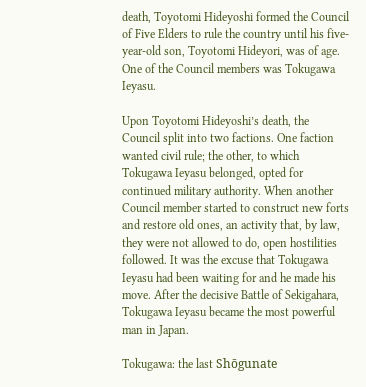death, Toyotomi Hideyoshi formed the Council of Five Elders to rule the country until his five-year-old son, Toyotomi Hideyori, was of age. One of the Council members was Tokugawa Ieyasu.

Upon Toyotomi Hideyoshi’s death, the Council split into two factions. One faction wanted civil rule; the other, to which Tokugawa Ieyasu belonged, opted for continued military authority. When another Council member started to construct new forts and restore old ones, an activity that, by law, they were not allowed to do, open hostilities followed. It was the excuse that Tokugawa Ieyasu had been waiting for and he made his move. After the decisive Battle of Sekigahara, Tokugawa Ieyasu became the most powerful man in Japan.

Tokugawa: the last Shōgunate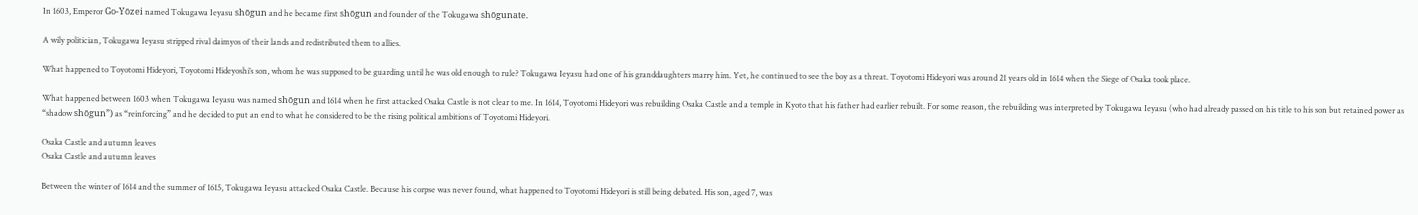In 1603, Emperor Go-Yōzei named Tokugawa Ieyasu shōgun and he became first shōgun and founder of the Tokugawa shōgunate.

A wily politician, Tokugawa Ieyasu stripped rival daimyos of their lands and redistributed them to allies.

What happened to Toyotomi Hideyori, Toyotomi Hideyoshi’s son, whom he was supposed to be guarding until he was old enough to rule? Tokugawa Ieyasu had one of his granddaughters marry him. Yet, he continued to see the boy as a threat. Toyotomi Hideyori was around 21 years old in 1614 when the Siege of Osaka took place.

What happened between 1603 when Tokugawa Ieyasu was named shōgun and 1614 when he first attacked Osaka Castle is not clear to me. In 1614, Toyotomi Hideyori was rebuilding Osaka Castle and a temple in Kyoto that his father had earlier rebuilt. For some reason, the rebuilding was interpreted by Tokugawa Ieyasu (who had already passed on his title to his son but retained power as “shadow shōgun”) as “reinforcing” and he decided to put an end to what he considered to be the rising political ambitions of Toyotomi Hideyori.

Osaka Castle and autumn leaves
Osaka Castle and autumn leaves

Between the winter of 1614 and the summer of 1615, Tokugawa Ieyasu attacked Osaka Castle. Because his corpse was never found, what happened to Toyotomi Hideyori is still being debated. His son, aged 7, was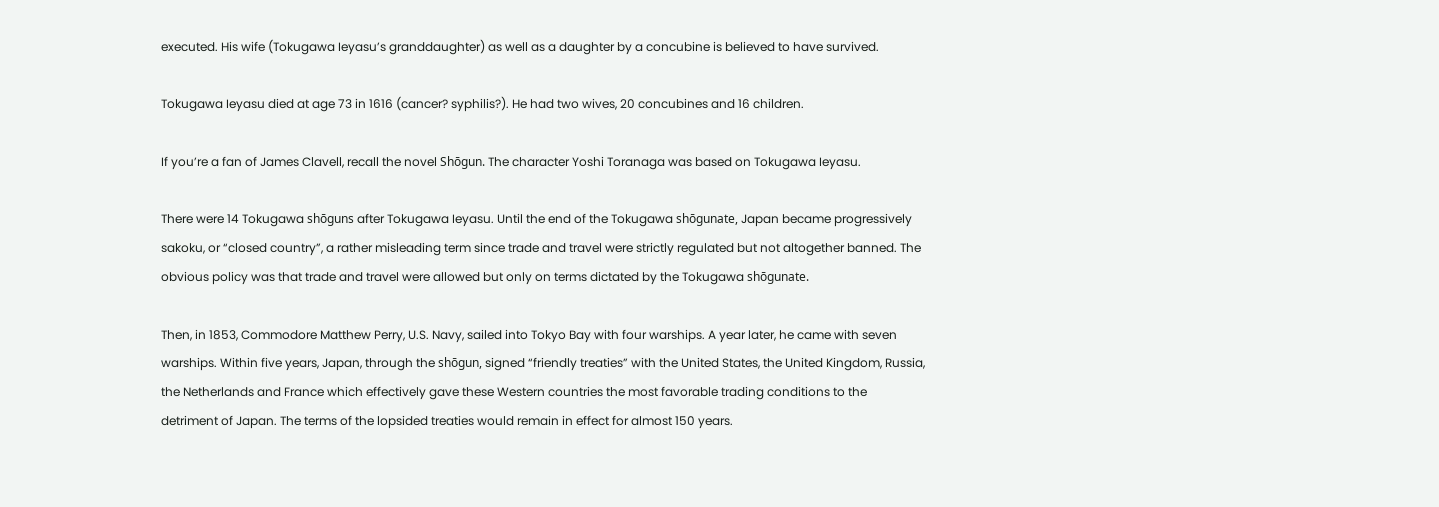executed. His wife (Tokugawa Ieyasu’s granddaughter) as well as a daughter by a concubine is believed to have survived.

Tokugawa Ieyasu died at age 73 in 1616 (cancer? syphilis?). He had two wives, 20 concubines and 16 children.

If you’re a fan of James Clavell, recall the novel Shōgun. The character Yoshi Toranaga was based on Tokugawa Ieyasu.

There were 14 Tokugawa shōguns after Tokugawa Ieyasu. Until the end of the Tokugawa shōgunate, Japan became progressively sakoku, or “closed country”, a rather misleading term since trade and travel were strictly regulated but not altogether banned. The obvious policy was that trade and travel were allowed but only on terms dictated by the Tokugawa shōgunate.

Then, in 1853, Commodore Matthew Perry, U.S. Navy, sailed into Tokyo Bay with four warships. A year later, he came with seven warships. Within five years, Japan, through the shōgun, signed “friendly treaties” with the United States, the United Kingdom, Russia, the Netherlands and France which effectively gave these Western countries the most favorable trading conditions to the detriment of Japan. The terms of the lopsided treaties would remain in effect for almost 150 years.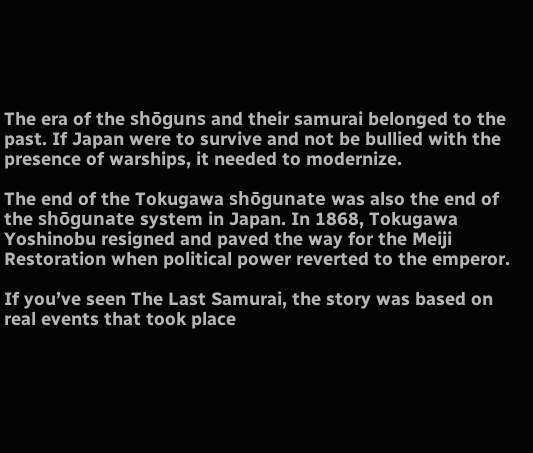The era of the shōguns and their samurai belonged to the past. If Japan were to survive and not be bullied with the presence of warships, it needed to modernize.

The end of the Tokugawa shōgunate was also the end of the shōgunate system in Japan. In 1868, Tokugawa Yoshinobu resigned and paved the way for the Meiji Restoration when political power reverted to the emperor.

If you’ve seen The Last Samurai, the story was based on real events that took place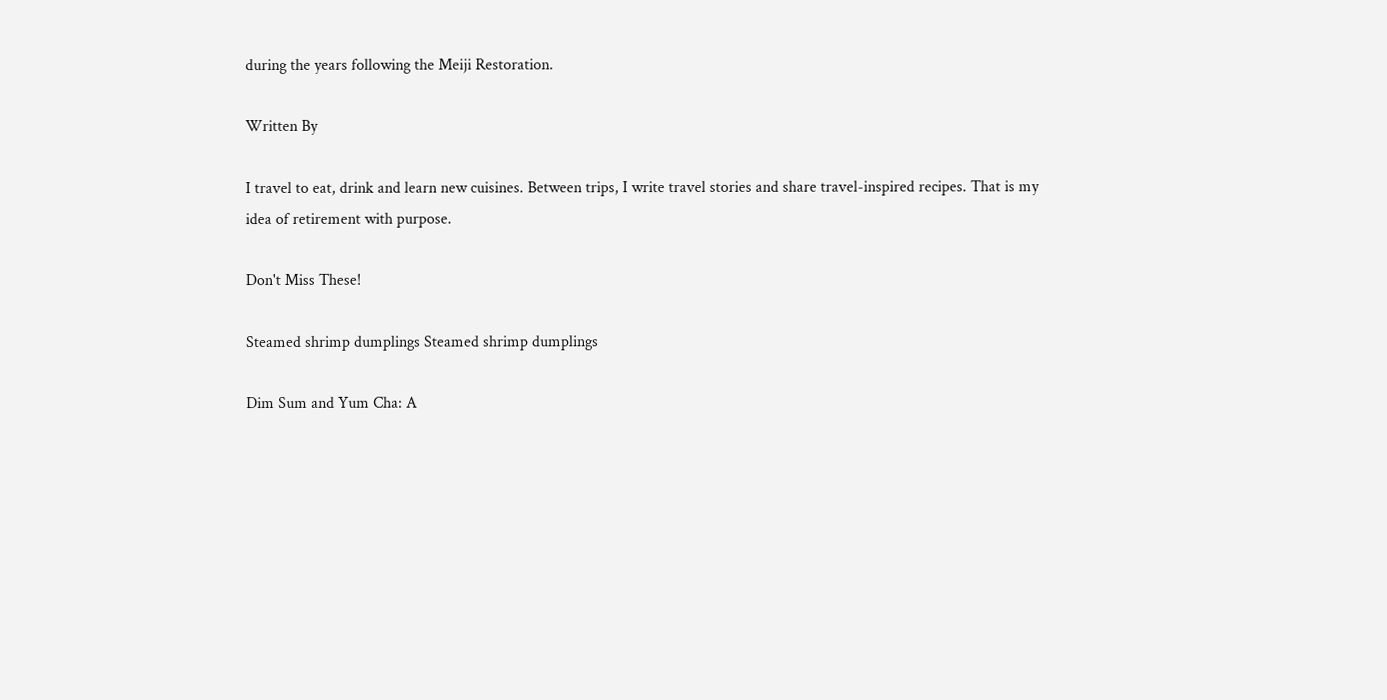during the years following the Meiji Restoration.

Written By

I travel to eat, drink and learn new cuisines. Between trips, I write travel stories and share travel-inspired recipes. That is my idea of retirement with purpose.

Don't Miss These!

Steamed shrimp dumplings Steamed shrimp dumplings

Dim Sum and Yum Cha: A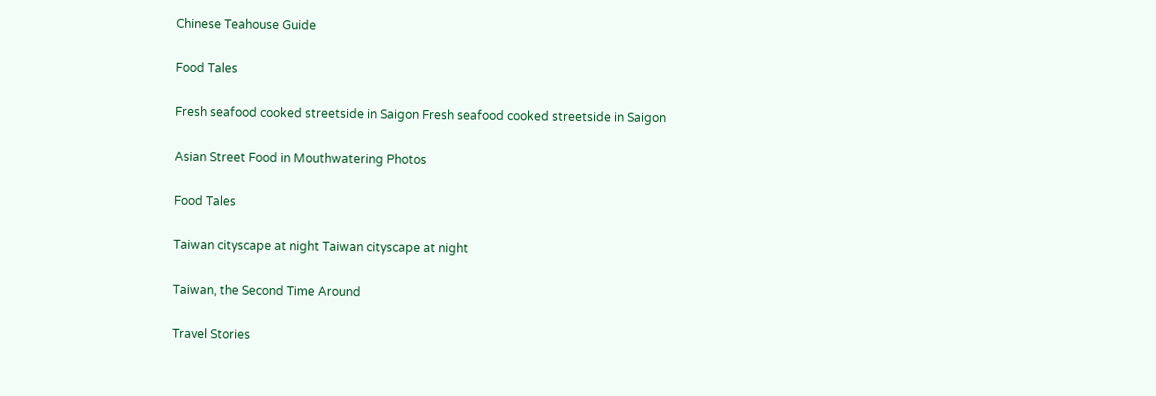Chinese Teahouse Guide

Food Tales

Fresh seafood cooked streetside in Saigon Fresh seafood cooked streetside in Saigon

Asian Street Food in Mouthwatering Photos

Food Tales

Taiwan cityscape at night Taiwan cityscape at night

Taiwan, the Second Time Around

Travel Stories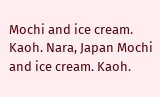Mochi and ice cream. Kaoh. Nara, Japan Mochi and ice cream. Kaoh.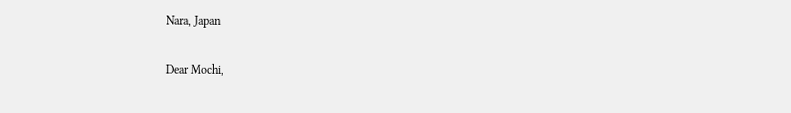Nara, Japan

Dear Mochi,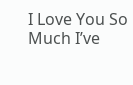I Love You So Much I’ve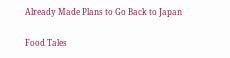Already Made Plans to Go Back to Japan

Food Tales